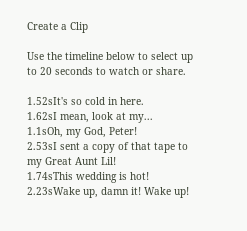Create a Clip

Use the timeline below to select up to 20 seconds to watch or share.

1.52sIt's so cold in here.
1.62sI mean, look at my...
1.1sOh, my God, Peter!
2.53sI sent a copy of that tape to my Great Aunt Lil!
1.74sThis wedding is hot!
2.23sWake up, damn it! Wake up!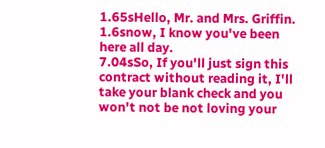1.65sHello, Mr. and Mrs. Griffin.
1.6snow, I know you've been here all day.
7.04sSo, If you'll just sign this contract without reading it, I'll take your blank check and you won't not be not loving your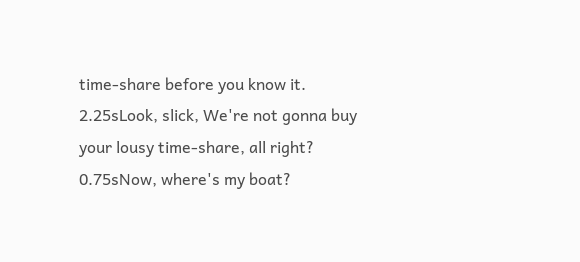time-share before you know it.
2.25sLook, slick, We're not gonna buy your lousy time-share, all right?
0.75sNow, where's my boat?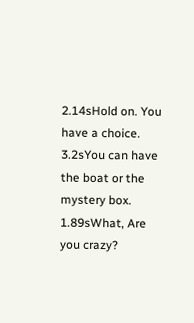2.14sHold on. You have a choice.
3.2sYou can have the boat or the mystery box.
1.89sWhat, Are you crazy?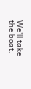We'll take the boat.